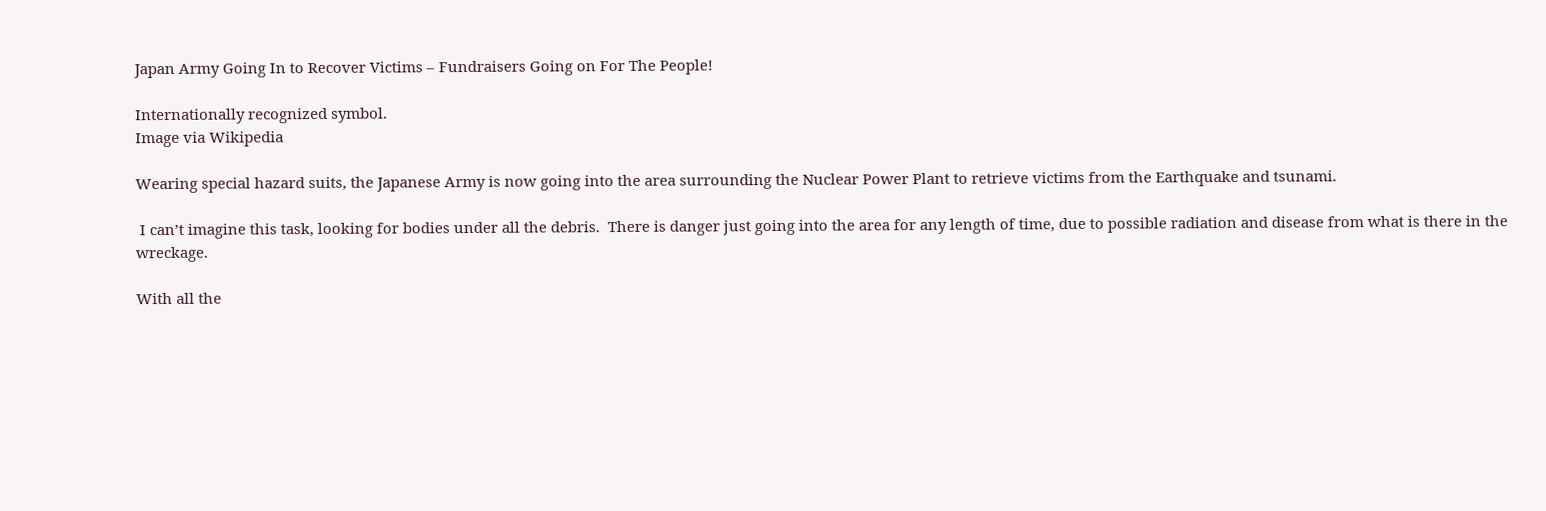Japan Army Going In to Recover Victims – Fundraisers Going on For The People!

Internationally recognized symbol.
Image via Wikipedia

Wearing special hazard suits, the Japanese Army is now going into the area surrounding the Nuclear Power Plant to retrieve victims from the Earthquake and tsunami.

 I can’t imagine this task, looking for bodies under all the debris.  There is danger just going into the area for any length of time, due to possible radiation and disease from what is there in the wreckage.

With all the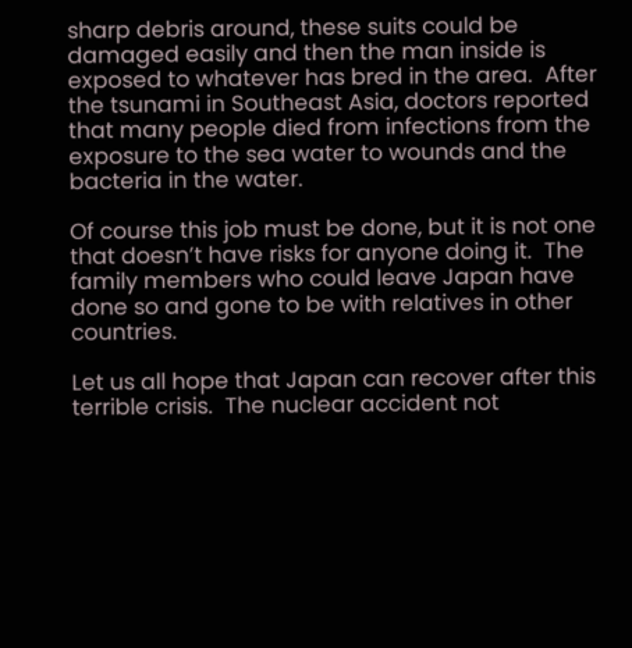sharp debris around, these suits could be damaged easily and then the man inside is exposed to whatever has bred in the area.  After the tsunami in Southeast Asia, doctors reported that many people died from infections from the exposure to the sea water to wounds and the bacteria in the water.

Of course this job must be done, but it is not one that doesn’t have risks for anyone doing it.  The family members who could leave Japan have done so and gone to be with relatives in other countries.

Let us all hope that Japan can recover after this terrible crisis.  The nuclear accident not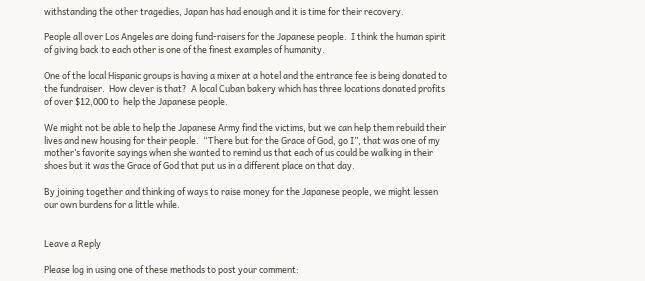withstanding the other tragedies, Japan has had enough and it is time for their recovery.

People all over Los Angeles are doing fund-raisers for the Japanese people.  I think the human spirit of giving back to each other is one of the finest examples of humanity.

One of the local Hispanic groups is having a mixer at a hotel and the entrance fee is being donated to the fundraiser.  How clever is that?  A local Cuban bakery which has three locations donated profits of over $12,000 to  help the Japanese people.

We might not be able to help the Japanese Army find the victims, but we can help them rebuild their lives and new housing for their people.  “There but for the Grace of God, go I”, that was one of my mother’s favorite sayings when she wanted to remind us that each of us could be walking in their shoes but it was the Grace of God that put us in a different place on that day.

By joining together and thinking of ways to raise money for the Japanese people, we might lessen our own burdens for a little while.


Leave a Reply

Please log in using one of these methods to post your comment: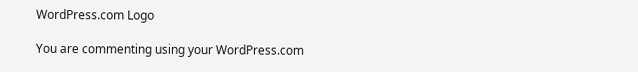WordPress.com Logo

You are commenting using your WordPress.com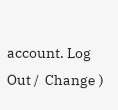account. Log Out /  Change )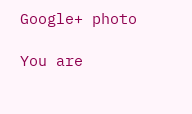Google+ photo

You are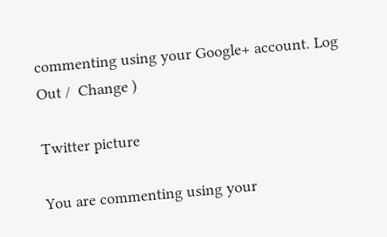commenting using your Google+ account. Log Out /  Change )

Twitter picture

You are commenting using your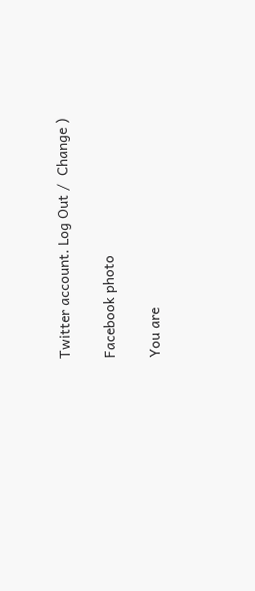Twitter account. Log Out /  Change )

Facebook photo

You are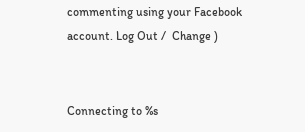commenting using your Facebook account. Log Out /  Change )


Connecting to %s